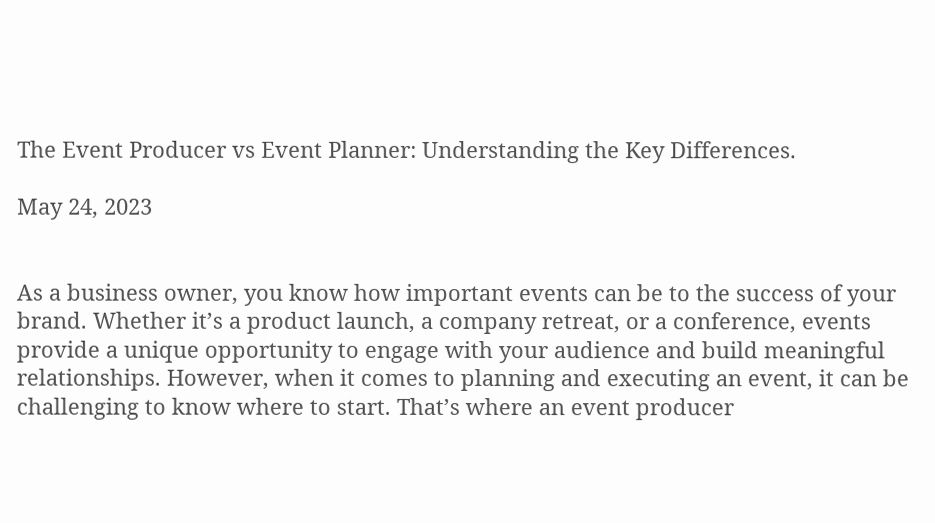The Event Producer vs Event Planner: Understanding the Key Differences.

May 24, 2023


As a business owner, you know how important events can be to the success of your brand. Whether it’s a product launch, a company retreat, or a conference, events provide a unique opportunity to engage with your audience and build meaningful relationships. However, when it comes to planning and executing an event, it can be challenging to know where to start. That’s where an event producer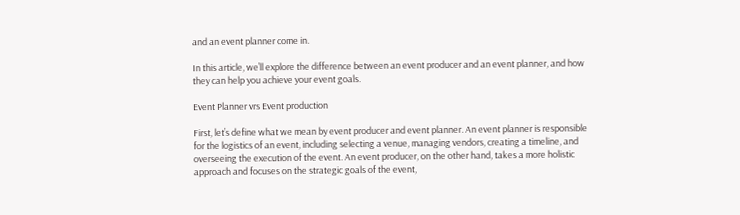and an event planner come in.

In this article, we’ll explore the difference between an event producer and an event planner, and how they can help you achieve your event goals.

Event Planner vrs Event production

First, let’s define what we mean by event producer and event planner. An event planner is responsible for the logistics of an event, including selecting a venue, managing vendors, creating a timeline, and overseeing the execution of the event. An event producer, on the other hand, takes a more holistic approach and focuses on the strategic goals of the event,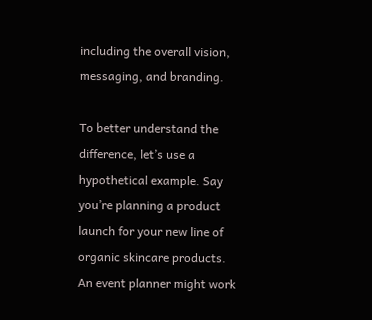including the overall vision, messaging, and branding.

To better understand the difference, let’s use a hypothetical example. Say you’re planning a product launch for your new line of organic skincare products. An event planner might work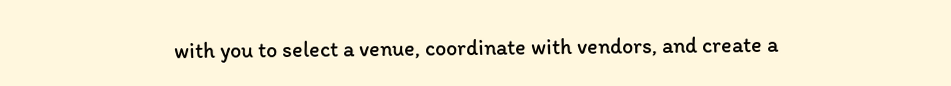with you to select a venue, coordinate with vendors, and create a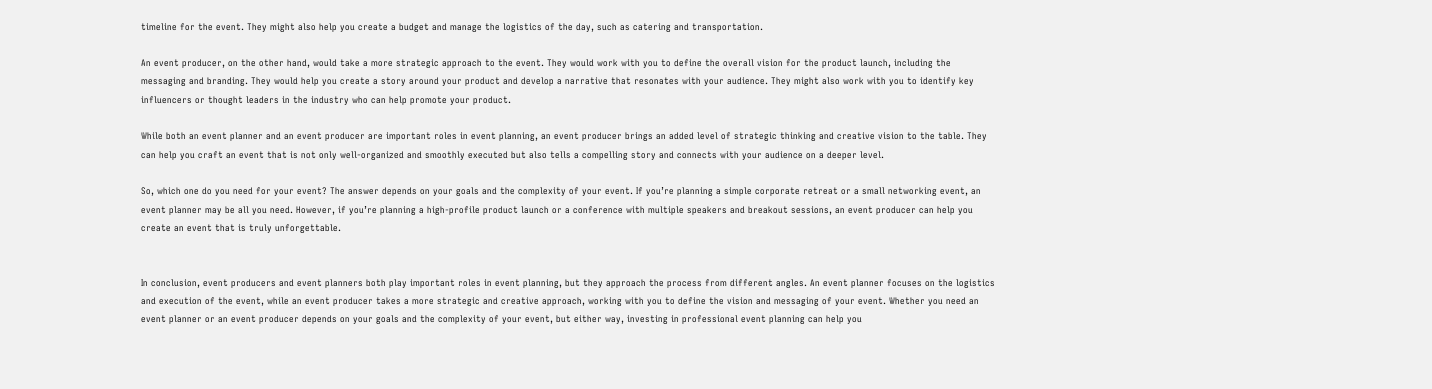timeline for the event. They might also help you create a budget and manage the logistics of the day, such as catering and transportation.

An event producer, on the other hand, would take a more strategic approach to the event. They would work with you to define the overall vision for the product launch, including the messaging and branding. They would help you create a story around your product and develop a narrative that resonates with your audience. They might also work with you to identify key influencers or thought leaders in the industry who can help promote your product.

While both an event planner and an event producer are important roles in event planning, an event producer brings an added level of strategic thinking and creative vision to the table. They can help you craft an event that is not only well-organized and smoothly executed but also tells a compelling story and connects with your audience on a deeper level.

So, which one do you need for your event? The answer depends on your goals and the complexity of your event. If you’re planning a simple corporate retreat or a small networking event, an event planner may be all you need. However, if you’re planning a high-profile product launch or a conference with multiple speakers and breakout sessions, an event producer can help you create an event that is truly unforgettable.


In conclusion, event producers and event planners both play important roles in event planning, but they approach the process from different angles. An event planner focuses on the logistics and execution of the event, while an event producer takes a more strategic and creative approach, working with you to define the vision and messaging of your event. Whether you need an event planner or an event producer depends on your goals and the complexity of your event, but either way, investing in professional event planning can help you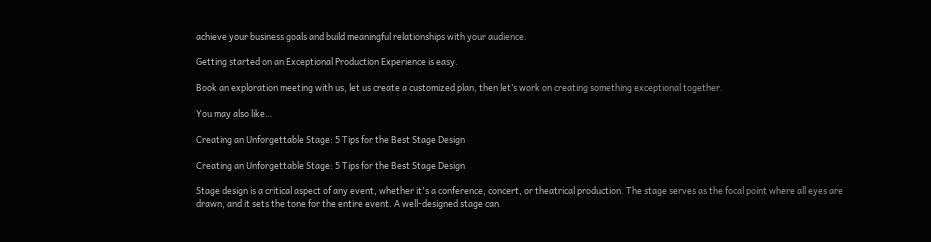achieve your business goals and build meaningful relationships with your audience.

Getting started on an Exceptional Production Experience is easy.

Book an exploration meeting with us, let us create a customized plan, then let’s work on creating something exceptional together.

You may also like…

Creating an Unforgettable Stage: 5 Tips for the Best Stage Design

Creating an Unforgettable Stage: 5 Tips for the Best Stage Design

Stage design is a critical aspect of any event, whether it's a conference, concert, or theatrical production. The stage serves as the focal point where all eyes are drawn, and it sets the tone for the entire event. A well-designed stage can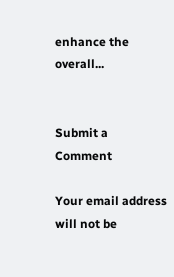enhance the overall...


Submit a Comment

Your email address will not be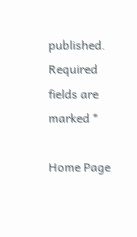published. Required fields are marked *

Home Page